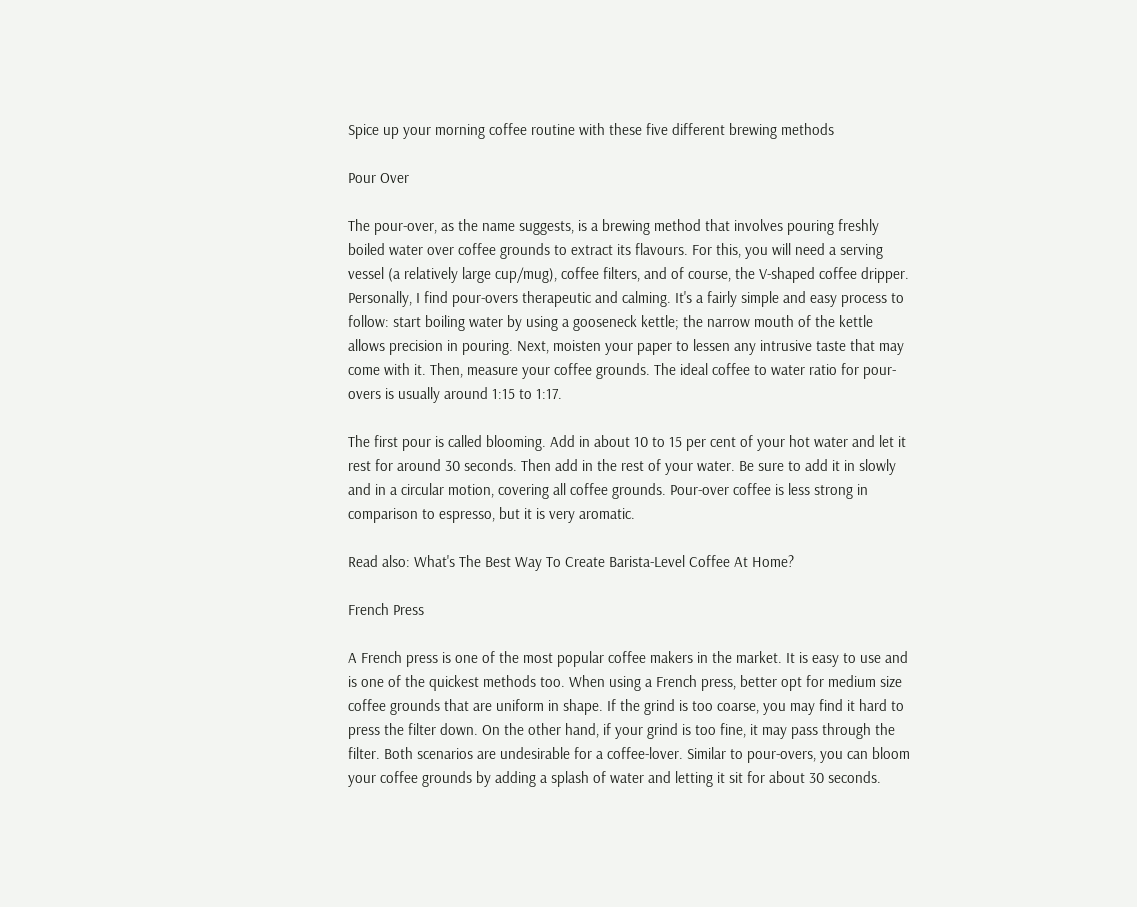Spice up your morning coffee routine with these five different brewing methods

Pour Over

The pour-over, as the name suggests, is a brewing method that involves pouring freshly boiled water over coffee grounds to extract its flavours. For this, you will need a serving vessel (a relatively large cup/mug), coffee filters, and of course, the V-shaped coffee dripper. Personally, I find pour-overs therapeutic and calming. It's a fairly simple and easy process to follow: start boiling water by using a gooseneck kettle; the narrow mouth of the kettle allows precision in pouring. Next, moisten your paper to lessen any intrusive taste that may come with it. Then, measure your coffee grounds. The ideal coffee to water ratio for pour-overs is usually around 1:15 to 1:17.

The first pour is called blooming. Add in about 10 to 15 per cent of your hot water and let it rest for around 30 seconds. Then add in the rest of your water. Be sure to add it in slowly and in a circular motion, covering all coffee grounds. Pour-over coffee is less strong in comparison to espresso, but it is very aromatic.

Read also: What's The Best Way To Create Barista-Level Coffee At Home?

French Press

A French press is one of the most popular coffee makers in the market. It is easy to use and is one of the quickest methods too. When using a French press, better opt for medium size coffee grounds that are uniform in shape. If the grind is too coarse, you may find it hard to press the filter down. On the other hand, if your grind is too fine, it may pass through the filter. Both scenarios are undesirable for a coffee-lover. Similar to pour-overs, you can bloom your coffee grounds by adding a splash of water and letting it sit for about 30 seconds.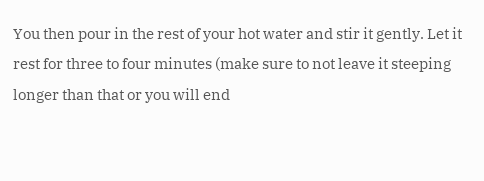You then pour in the rest of your hot water and stir it gently. Let it rest for three to four minutes (make sure to not leave it steeping longer than that or you will end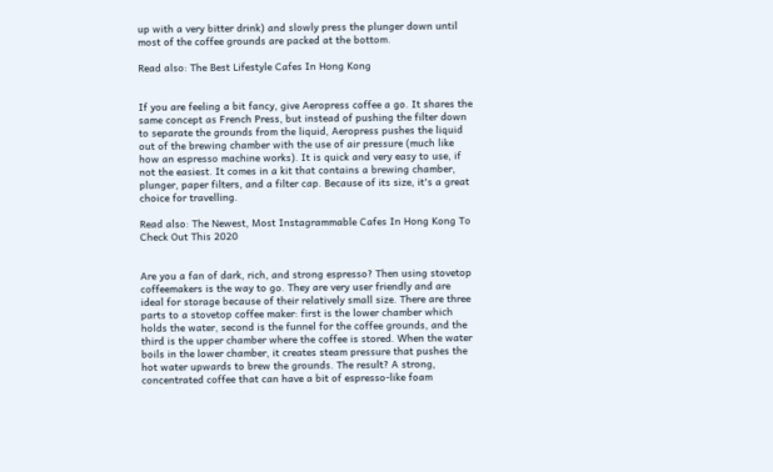up with a very bitter drink) and slowly press the plunger down until most of the coffee grounds are packed at the bottom.

Read also: The Best Lifestyle Cafes In Hong Kong


If you are feeling a bit fancy, give Aeropress coffee a go. It shares the same concept as French Press, but instead of pushing the filter down to separate the grounds from the liquid, Aeropress pushes the liquid out of the brewing chamber with the use of air pressure (much like how an espresso machine works). It is quick and very easy to use, if not the easiest. It comes in a kit that contains a brewing chamber, plunger, paper filters, and a filter cap. Because of its size, it's a great choice for travelling.

Read also: The Newest, Most Instagrammable Cafes In Hong Kong To Check Out This 2020


Are you a fan of dark, rich, and strong espresso? Then using stovetop coffeemakers is the way to go. They are very user friendly and are ideal for storage because of their relatively small size. There are three parts to a stovetop coffee maker: first is the lower chamber which holds the water, second is the funnel for the coffee grounds, and the third is the upper chamber where the coffee is stored. When the water boils in the lower chamber, it creates steam pressure that pushes the hot water upwards to brew the grounds. The result? A strong, concentrated coffee that can have a bit of espresso-like foam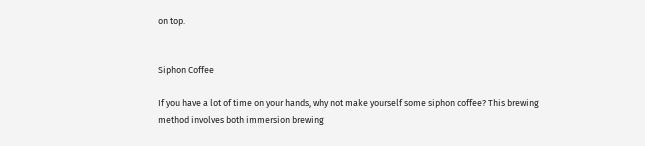on top.


Siphon Coffee

If you have a lot of time on your hands, why not make yourself some siphon coffee? This brewing method involves both immersion brewing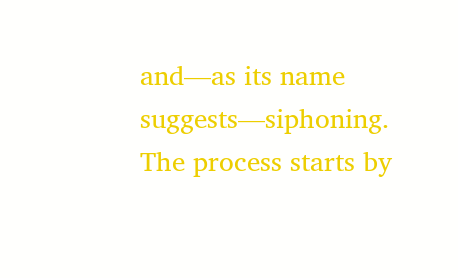and—as its name suggests—siphoning. The process starts by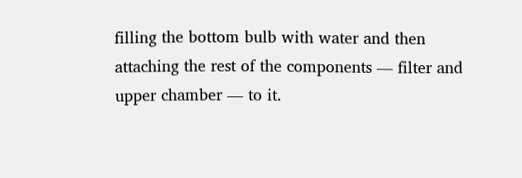filling the bottom bulb with water and then attaching the rest of the components — filter and upper chamber — to it.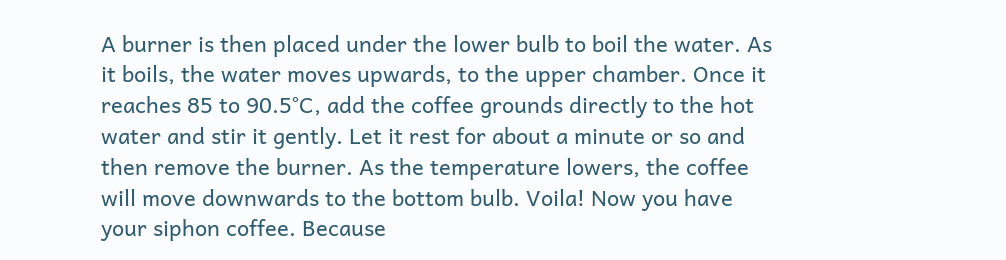A burner is then placed under the lower bulb to boil the water. As it boils, the water moves upwards, to the upper chamber. Once it reaches 85 to 90.5°C, add the coffee grounds directly to the hot water and stir it gently. Let it rest for about a minute or so and then remove the burner. As the temperature lowers, the coffee will move downwards to the bottom bulb. Voila! Now you have your siphon coffee. Because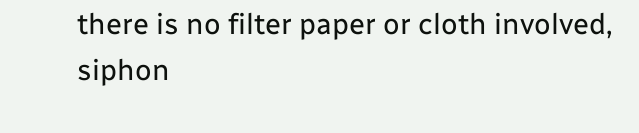there is no filter paper or cloth involved, siphon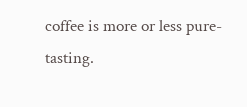coffee is more or less pure-tasting.